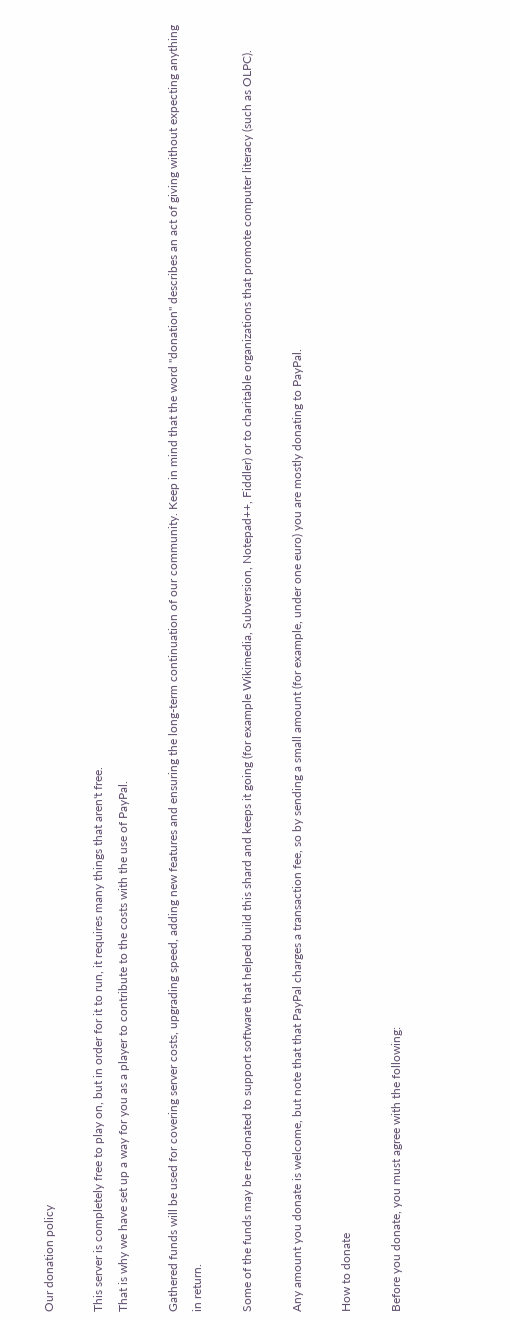Our donation policy

This server is completely free to play on, but in order for it to run, it requires many things that aren't free.
That is why we have set up a way for you as a player to contribute to the costs with the use of PayPal.

Gathered funds will be used for covering server costs, upgrading speed, adding new features and ensuring the long-term continuation of our community. Keep in mind that the word "donation" describes an act of giving without expecting anything in return.

Some of the funds may be re-donated to support software that helped build this shard and keeps it going (for example Wikimedia, Subversion, Notepad++, Fiddler) or to charitable organizations that promote computer literacy (such as OLPC).

Any amount you donate is welcome, but note that that PayPal charges a transaction fee, so by sending a small amount (for example, under one euro) you are mostly donating to PayPal.

How to donate

Before you donate, you must agree with the following: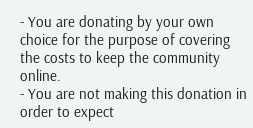- You are donating by your own choice for the purpose of covering the costs to keep the community online.
- You are not making this donation in order to expect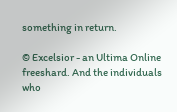something in return.

© Excelsior - an Ultima Online freeshard. And the individuals who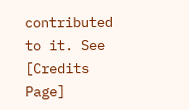contributed to it. See [Credits Page]